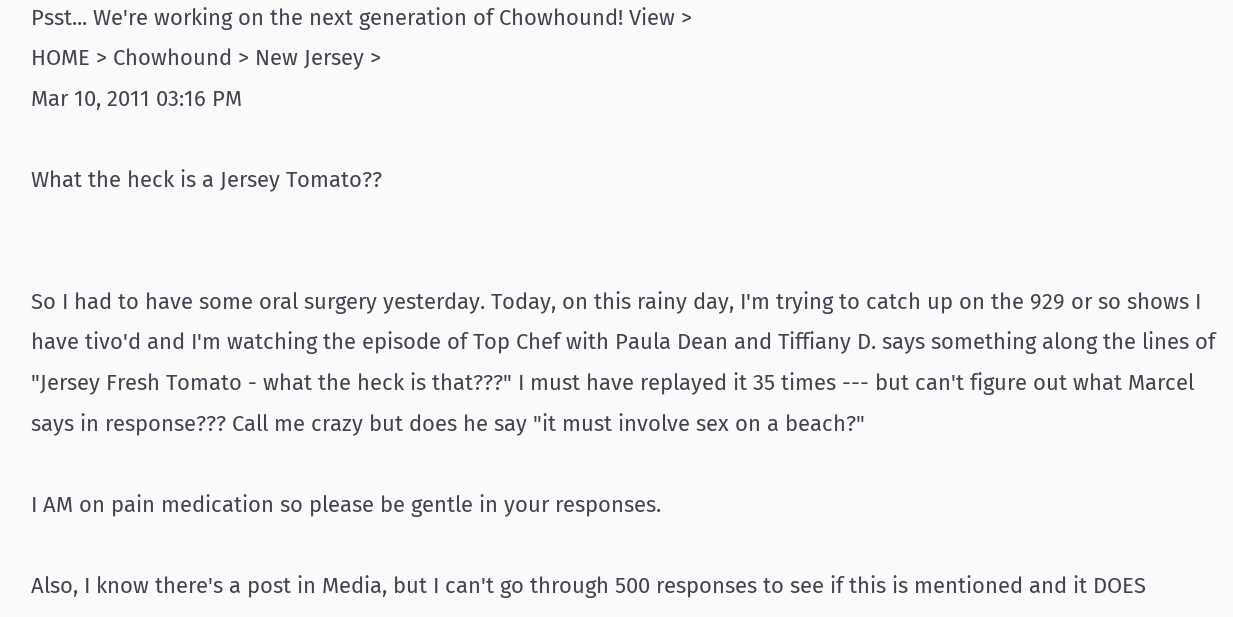Psst... We're working on the next generation of Chowhound! View >
HOME > Chowhound > New Jersey >
Mar 10, 2011 03:16 PM

What the heck is a Jersey Tomato??


So I had to have some oral surgery yesterday. Today, on this rainy day, I'm trying to catch up on the 929 or so shows I have tivo'd and I'm watching the episode of Top Chef with Paula Dean and Tiffiany D. says something along the lines of "Jersey Fresh Tomato - what the heck is that???" I must have replayed it 35 times --- but can't figure out what Marcel says in response??? Call me crazy but does he say "it must involve sex on a beach?"

I AM on pain medication so please be gentle in your responses.

Also, I know there's a post in Media, but I can't go through 500 responses to see if this is mentioned and it DOES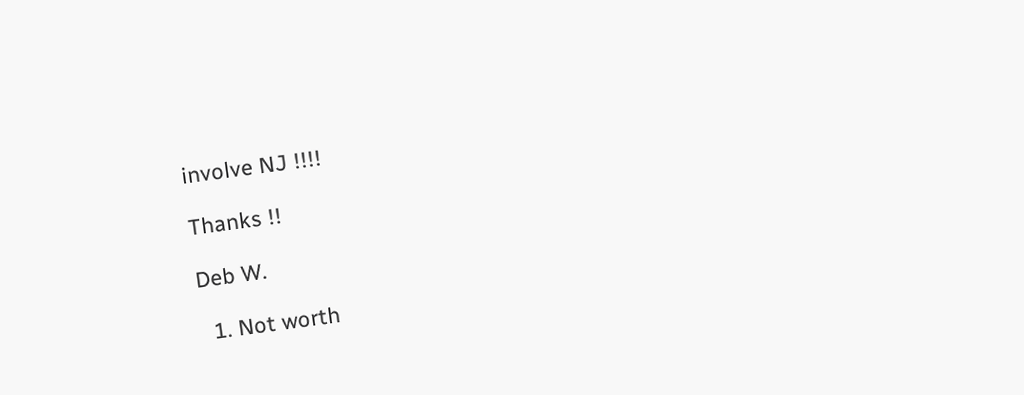involve NJ !!!!

Thanks !!

Deb W.

  1. Not worth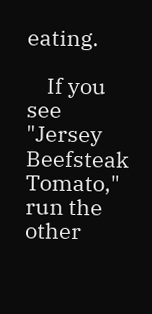eating.

    If you see "Jersey Beefsteak Tomato," run the other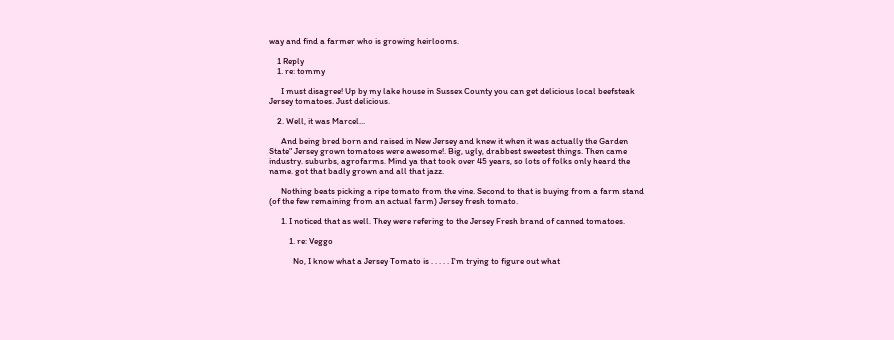way and find a farmer who is growing heirlooms.

    1 Reply
    1. re: tommy

      I must disagree! Up by my lake house in Sussex County you can get delicious local beefsteak Jersey tomatoes. Just delicious.

    2. Well, it was Marcel...

      And being bred born and raised in New Jersey and knew it when it was actually the Garden State" Jersey grown tomatoes were awesome!. Big, ugly, drabbest sweetest things. Then came industry. suburbs, agrofarms. Mind ya that took over 45 years, so lots of folks only heard the name. got that badly grown and all that jazz.

      Nothing beats picking a ripe tomato from the vine. Second to that is buying from a farm stand (of the few remaining from an actual farm) Jersey fresh tomato.

      1. I noticed that as well. They were refering to the Jersey Fresh brand of canned tomatoes.

          1. re: Veggo

            No, I know what a Jersey Tomato is . . . . . I'm trying to figure out what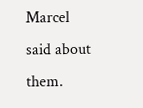Marcel said about them.